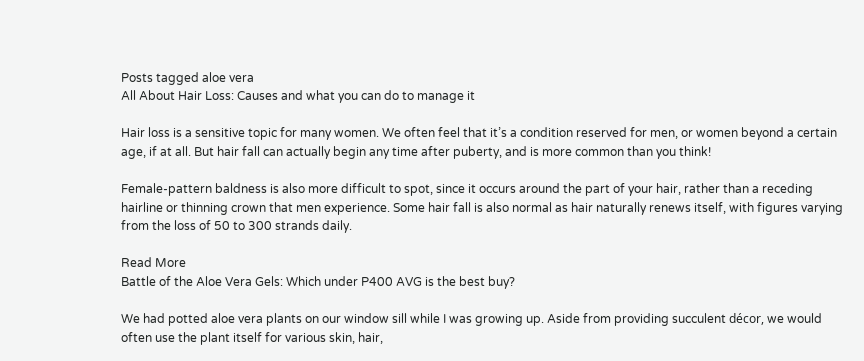Posts tagged aloe vera
All About Hair Loss: Causes and what you can do to manage it

Hair loss is a sensitive topic for many women. We often feel that it’s a condition reserved for men, or women beyond a certain age, if at all. But hair fall can actually begin any time after puberty, and is more common than you think!

Female-pattern baldness is also more difficult to spot, since it occurs around the part of your hair, rather than a receding hairline or thinning crown that men experience. Some hair fall is also normal as hair naturally renews itself, with figures varying from the loss of 50 to 300 strands daily.

Read More
Battle of the Aloe Vera Gels: Which under P400 AVG is the best buy?

We had potted aloe vera plants on our window sill while I was growing up. Aside from providing succulent décor, we would often use the plant itself for various skin, hair,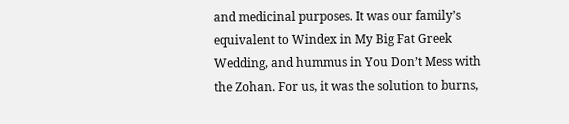and medicinal purposes. It was our family’s equivalent to Windex in My Big Fat Greek Wedding, and hummus in You Don’t Mess with the Zohan. For us, it was the solution to burns,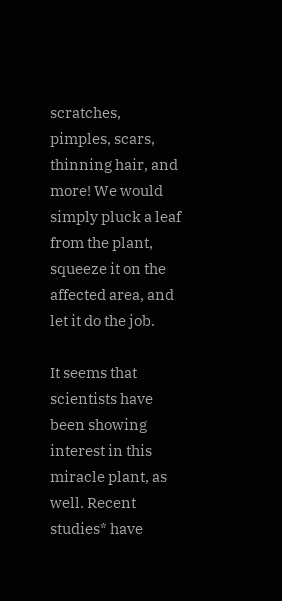scratches, pimples, scars, thinning hair, and more! We would simply pluck a leaf from the plant, squeeze it on the affected area, and let it do the job.

It seems that scientists have been showing interest in this miracle plant, as well. Recent studies* have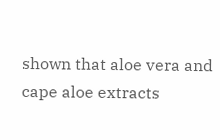shown that aloe vera and cape aloe extracts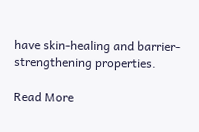have skin-healing and barrier-strengthening properties.

Read More